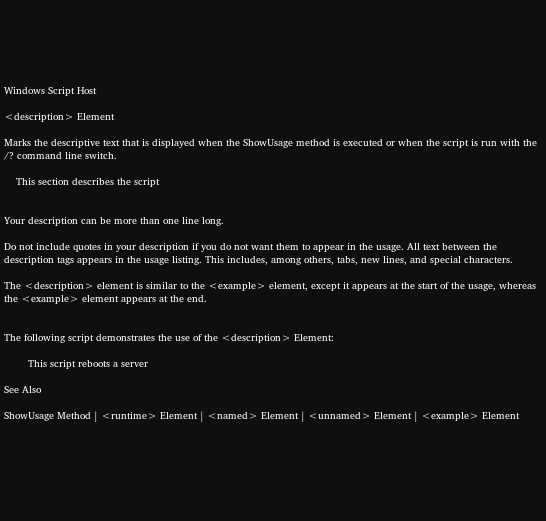Windows Script Host

<description> Element

Marks the descriptive text that is displayed when the ShowUsage method is executed or when the script is run with the /? command line switch.

    This section describes the script


Your description can be more than one line long.

Do not include quotes in your description if you do not want them to appear in the usage. All text between the description tags appears in the usage listing. This includes, among others, tabs, new lines, and special characters.

The <description> element is similar to the <example> element, except it appears at the start of the usage, whereas the <example> element appears at the end.


The following script demonstrates the use of the <description> Element:

        This script reboots a server

See Also

ShowUsage Method | <runtime> Element | <named> Element | <unnamed> Element | <example> Element